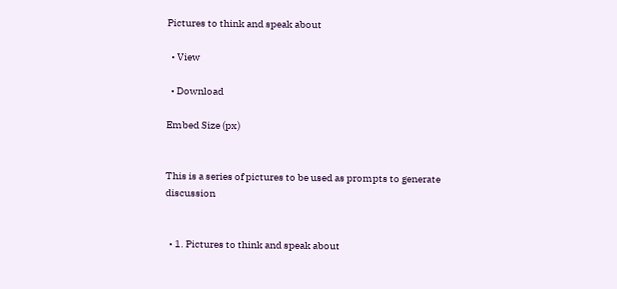Pictures to think and speak about

  • View

  • Download

Embed Size (px)


This is a series of pictures to be used as prompts to generate discussion


  • 1. Pictures to think and speak about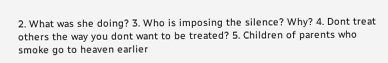2. What was she doing? 3. Who is imposing the silence? Why? 4. Dont treat others the way you dont want to be treated? 5. Children of parents who smoke go to heaven earlier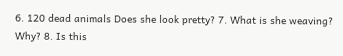6. 120 dead animals Does she look pretty? 7. What is she weaving? Why? 8. Is this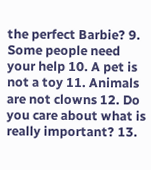the perfect Barbie? 9. Some people need your help 10. A pet is not a toy 11. Animals are not clowns 12. Do you care about what is really important? 13.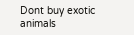Dont buy exotic animals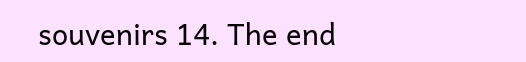souvenirs 14. The end